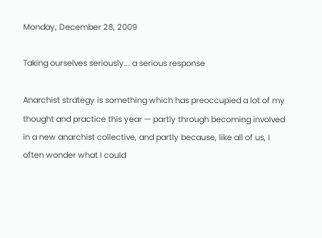Monday, December 28, 2009

Taking ourselves seriously... a serious response

Anarchist strategy is something which has preoccupied a lot of my thought and practice this year — partly through becoming involved in a new anarchist collective, and partly because, like all of us, I often wonder what I could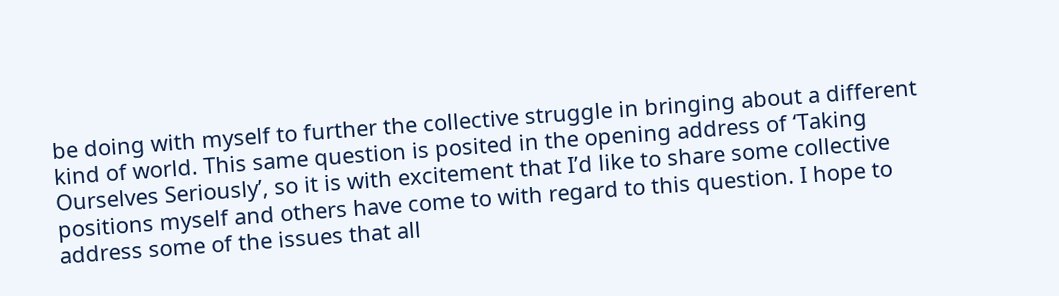be doing with myself to further the collective struggle in bringing about a different kind of world. This same question is posited in the opening address of ‘Taking Ourselves Seriously’, so it is with excitement that I’d like to share some collective positions myself and others have come to with regard to this question. I hope to address some of the issues that all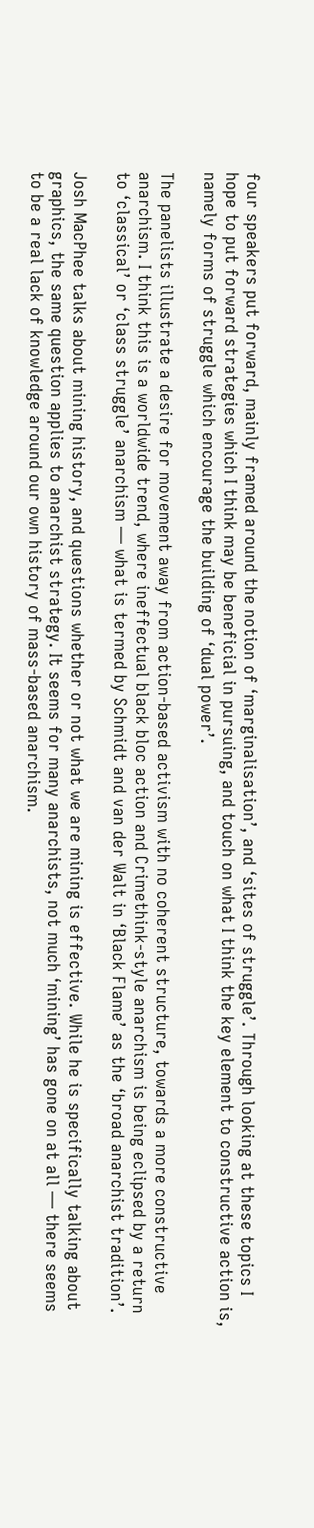four speakers put forward, mainly framed around the notion of ‘marginalisation’, and ‘sites of struggle’. Through looking at these topics I hope to put forward strategies which I think may be beneficial in pursuing, and touch on what I think the key element to constructive action is, namely forms of struggle which encourage the building of ‘dual power’.

The panelists illustrate a desire for movement away from action-based activism with no coherent structure, towards a more constructive anarchism. I think this is a worldwide trend, where ineffectual black bloc action and Crimethink-style anarchism is being eclipsed by a return to ‘classical’ or ‘class struggle’ anarchism — what is termed by Schmidt and van der Walt in ‘Black Flame’ as the ‘broad anarchist tradition’.

Josh MacPhee talks about mining history, and questions whether or not what we are mining is effective. While he is specifically talking about graphics, the same question applies to anarchist strategy. It seems for many anarchists, not much ‘mining’ has gone on at all — there seems to be a real lack of knowledge around our own history of mass-based anarchism.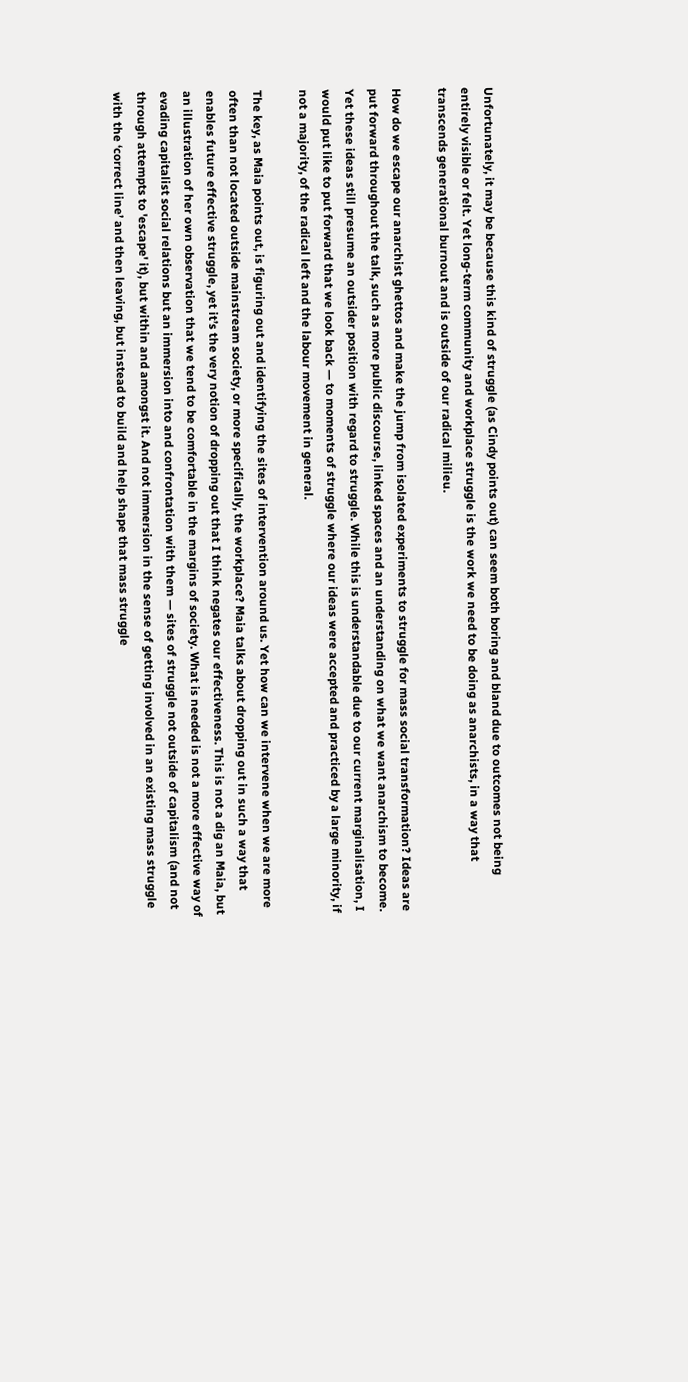Unfortunately, it may be because this kind of struggle (as Cindy points out) can seem both boring and bland due to outcomes not being entirely visible or felt. Yet long-term community and workplace struggle is the work we need to be doing as anarchists, in a way that transcends generational burnout and is outside of our radical milieu.

How do we escape our anarchist ghettos and make the jump from isolated experiments to struggle for mass social transformation? Ideas are put forward throughout the talk, such as more public discourse, linked spaces and an understanding on what we want anarchism to become. Yet these ideas still presume an outsider position with regard to struggle. While this is understandable due to our current marginalisation, I would put like to put forward that we look back — to moments of struggle where our ideas were accepted and practiced by a large minority, if not a majority, of the radical left and the labour movement in general.

The key, as Maia points out, is figuring out and identifying the sites of intervention around us. Yet how can we intervene when we are more often than not located outside mainstream society, or more specifically, the workplace? Maia talks about dropping out in such a way that enables future effective struggle, yet it’s the very notion of dropping out that I think negates our effectiveness. This is not a dig an Maia, but an illustration of her own observation that we tend to be comfortable in the margins of society. What is needed is not a more effective way of evading capitalist social relations but an immersion into and confrontation with them — sites of struggle not outside of capitalism (and not through attempts to 'escape' it), but within and amongst it. And not immersion in the sense of getting involved in an existing mass struggle with the ‘correct line’ and then leaving, but instead to build and help shape that mass struggle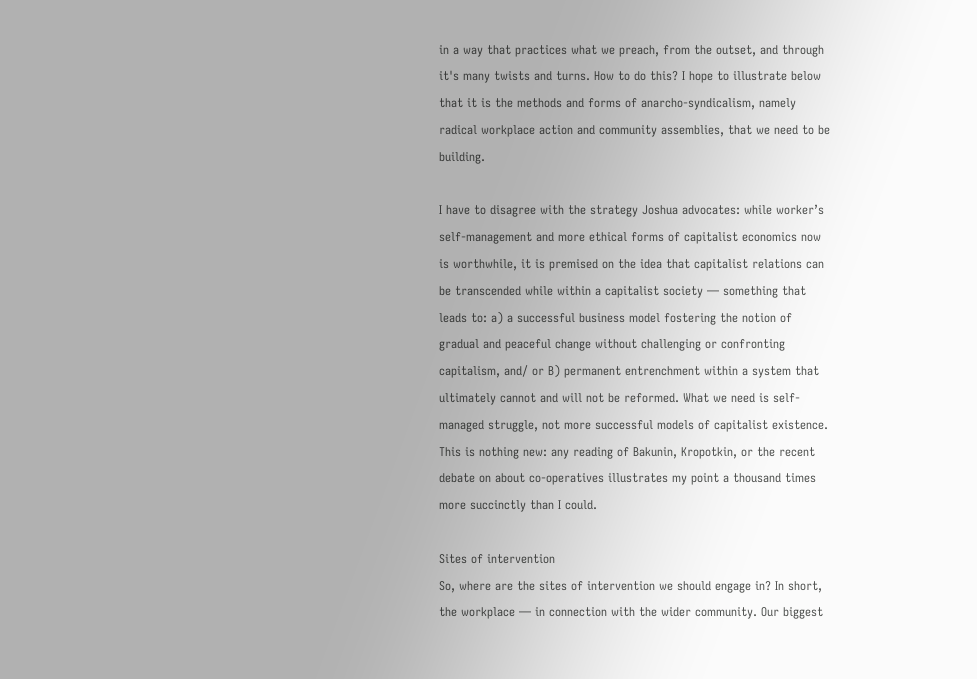in a way that practices what we preach, from the outset, and through it's many twists and turns. How to do this? I hope to illustrate below that it is the methods and forms of anarcho-syndicalism, namely radical workplace action and community assemblies, that we need to be building.

I have to disagree with the strategy Joshua advocates: while worker’s self-management and more ethical forms of capitalist economics now is worthwhile, it is premised on the idea that capitalist relations can be transcended while within a capitalist society — something that leads to: a) a successful business model fostering the notion of gradual and peaceful change without challenging or confronting capitalism, and/ or B) permanent entrenchment within a system that ultimately cannot and will not be reformed. What we need is self-managed struggle, not more successful models of capitalist existence. This is nothing new: any reading of Bakunin, Kropotkin, or the recent debate on about co-operatives illustrates my point a thousand times more succinctly than I could.

Sites of intervention
So, where are the sites of intervention we should engage in? In short, the workplace — in connection with the wider community. Our biggest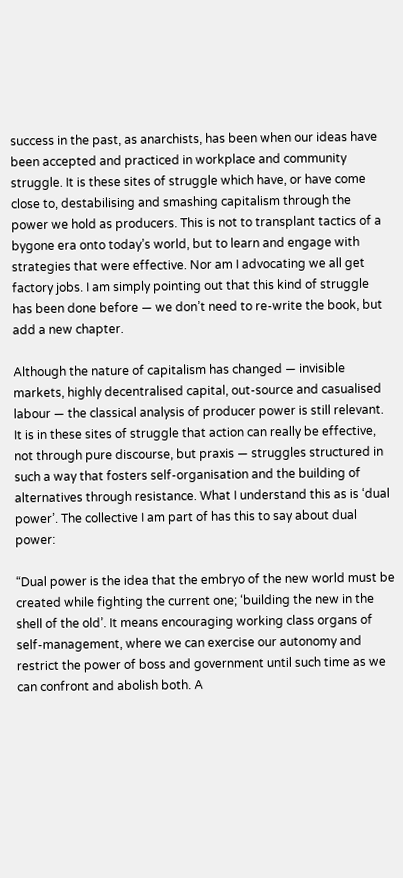success in the past, as anarchists, has been when our ideas have been accepted and practiced in workplace and community struggle. It is these sites of struggle which have, or have come close to, destabilising and smashing capitalism through the power we hold as producers. This is not to transplant tactics of a bygone era onto today’s world, but to learn and engage with strategies that were effective. Nor am I advocating we all get factory jobs. I am simply pointing out that this kind of struggle has been done before — we don’t need to re-write the book, but add a new chapter.

Although the nature of capitalism has changed — invisible markets, highly decentralised capital, out-source and casualised labour — the classical analysis of producer power is still relevant. It is in these sites of struggle that action can really be effective, not through pure discourse, but praxis — struggles structured in such a way that fosters self-organisation and the building of alternatives through resistance. What I understand this as is ‘dual power’. The collective I am part of has this to say about dual power:

“Dual power is the idea that the embryo of the new world must be created while fighting the current one; ‘building the new in the shell of the old’. It means encouraging working class organs of self-management, where we can exercise our autonomy and restrict the power of boss and government until such time as we can confront and abolish both. A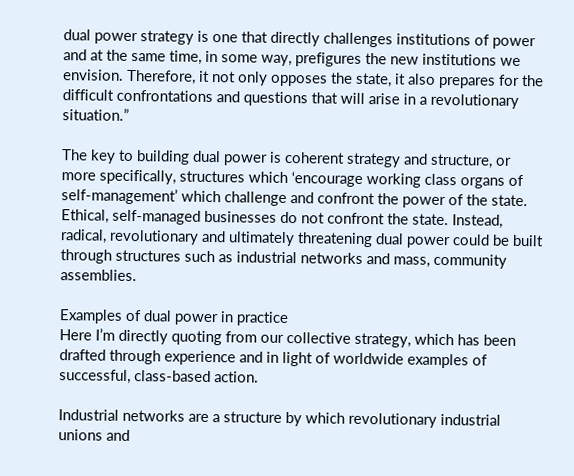dual power strategy is one that directly challenges institutions of power and at the same time, in some way, prefigures the new institutions we envision. Therefore, it not only opposes the state, it also prepares for the difficult confrontations and questions that will arise in a revolutionary situation.”

The key to building dual power is coherent strategy and structure, or more specifically, structures which ‘encourage working class organs of self-management’ which challenge and confront the power of the state. Ethical, self-managed businesses do not confront the state. Instead, radical, revolutionary and ultimately threatening dual power could be built through structures such as industrial networks and mass, community assemblies.

Examples of dual power in practice
Here I’m directly quoting from our collective strategy, which has been drafted through experience and in light of worldwide examples of successful, class-based action.

Industrial networks are a structure by which revolutionary industrial unions and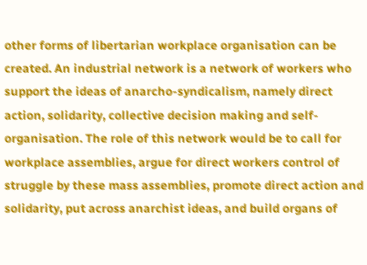other forms of libertarian workplace organisation can be created. An industrial network is a network of workers who support the ideas of anarcho-syndicalism, namely direct action, solidarity, collective decision making and self-organisation. The role of this network would be to call for workplace assemblies, argue for direct workers control of struggle by these mass assemblies, promote direct action and solidarity, put across anarchist ideas, and build organs of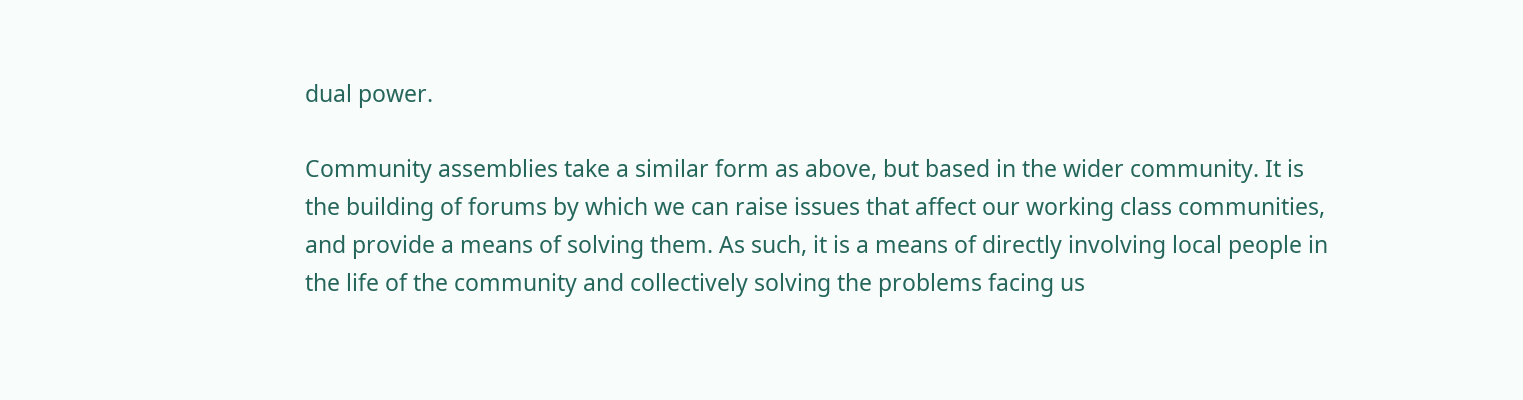dual power.

Community assemblies take a similar form as above, but based in the wider community. It is the building of forums by which we can raise issues that affect our working class communities, and provide a means of solving them. As such, it is a means of directly involving local people in the life of the community and collectively solving the problems facing us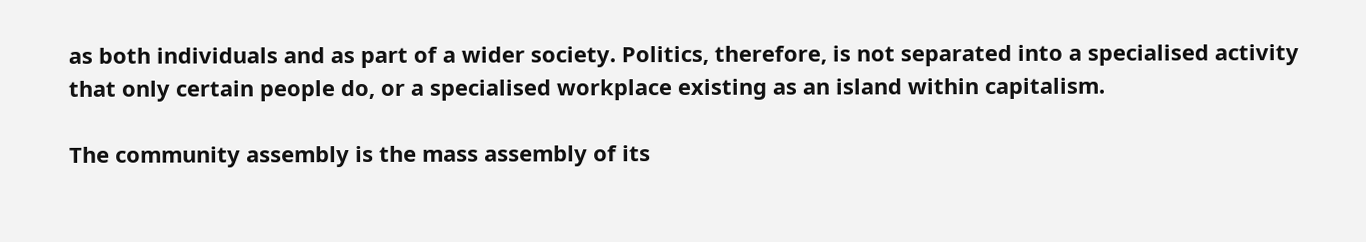as both individuals and as part of a wider society. Politics, therefore, is not separated into a specialised activity that only certain people do, or a specialised workplace existing as an island within capitalism.

The community assembly is the mass assembly of its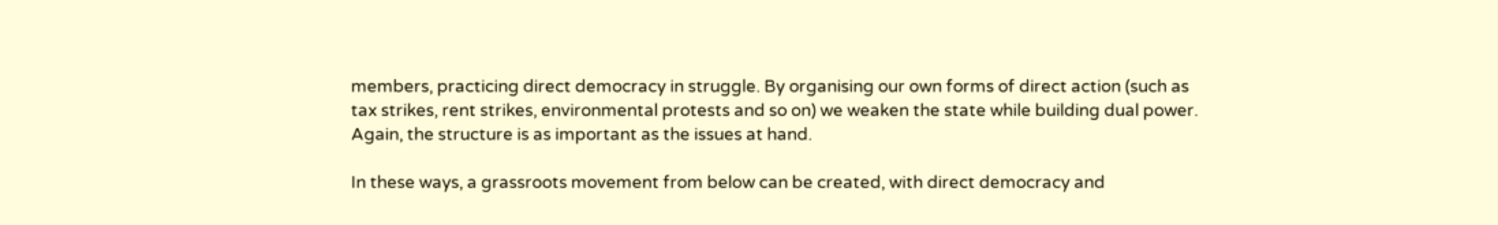members, practicing direct democracy in struggle. By organising our own forms of direct action (such as tax strikes, rent strikes, environmental protests and so on) we weaken the state while building dual power. Again, the structure is as important as the issues at hand.

In these ways, a grassroots movement from below can be created, with direct democracy and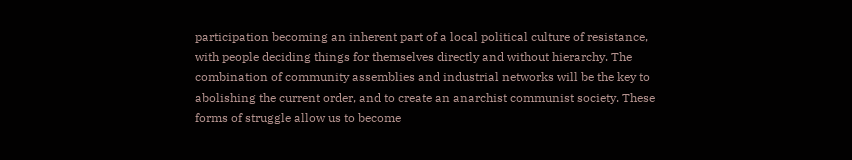participation becoming an inherent part of a local political culture of resistance, with people deciding things for themselves directly and without hierarchy. The combination of community assemblies and industrial networks will be the key to abolishing the current order, and to create an anarchist communist society. These forms of struggle allow us to become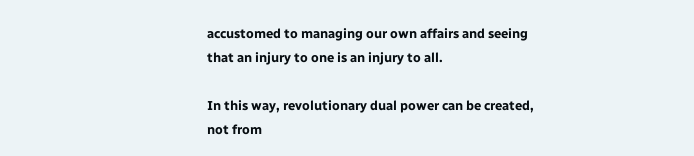accustomed to managing our own affairs and seeing that an injury to one is an injury to all.

In this way, revolutionary dual power can be created, not from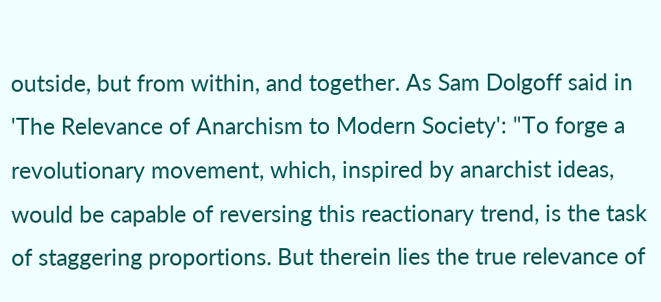outside, but from within, and together. As Sam Dolgoff said in 'The Relevance of Anarchism to Modern Society': "To forge a revolutionary movement, which, inspired by anarchist ideas, would be capable of reversing this reactionary trend, is the task of staggering proportions. But therein lies the true relevance of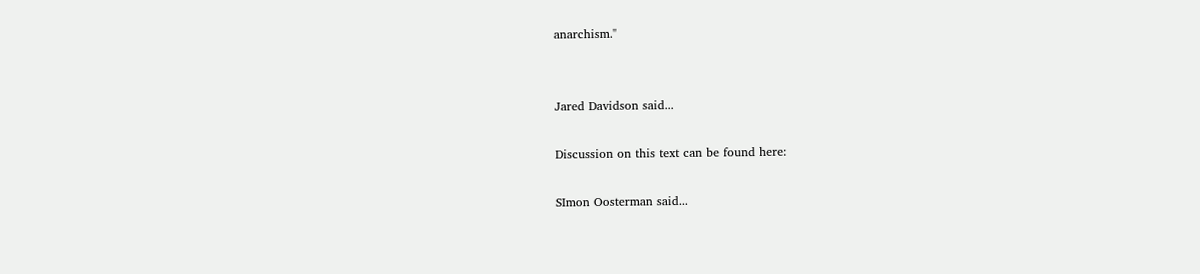anarchism."


Jared Davidson said...

Discussion on this text can be found here:

SImon Oosterman said...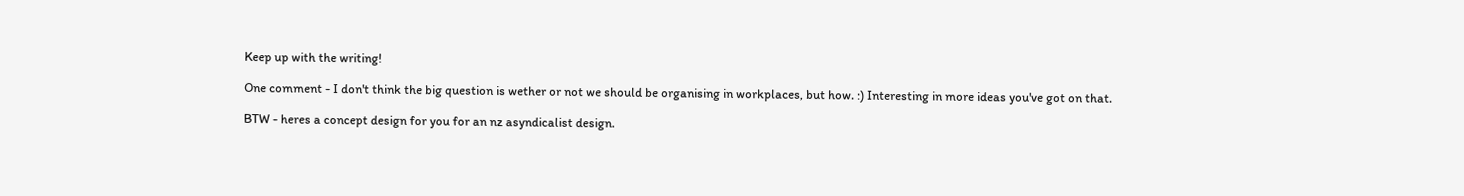Keep up with the writing!

One comment - I don't think the big question is wether or not we should be organising in workplaces, but how. :) Interesting in more ideas you've got on that.

BTW - heres a concept design for you for an nz asyndicalist design.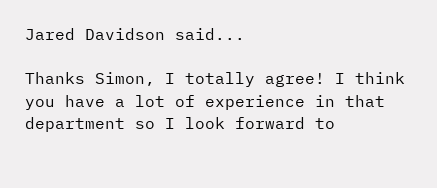Jared Davidson said...

Thanks Simon, I totally agree! I think you have a lot of experience in that department so I look forward to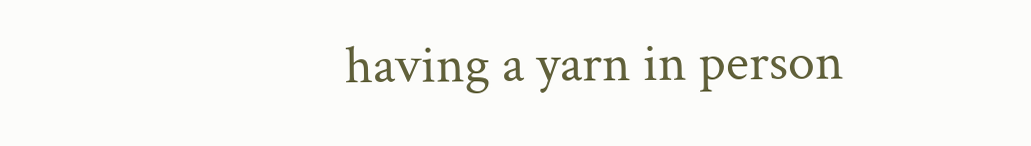having a yarn in person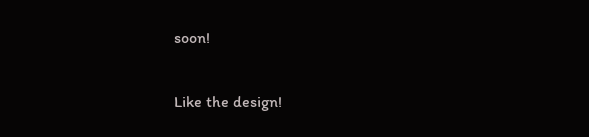soon!

Like the design!